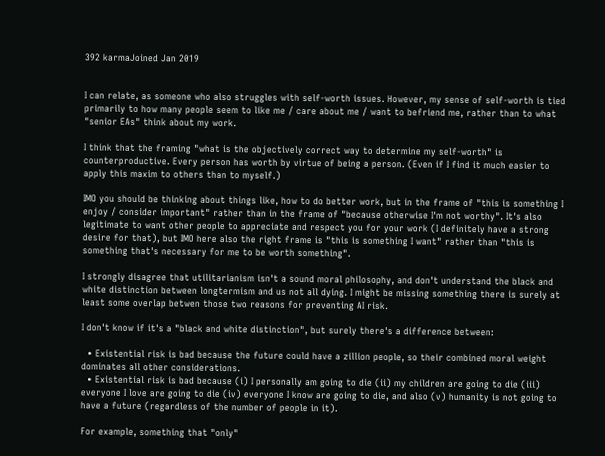392 karmaJoined Jan 2019


I can relate, as someone who also struggles with self-worth issues. However, my sense of self-worth is tied primarily to how many people seem to like me / care about me / want to befriend me, rather than to what "senior EAs" think about my work.

I think that the framing "what is the objectively correct way to determine my self-worth" is counterproductive. Every person has worth by virtue of being a person. (Even if I find it much easier to apply this maxim to others than to myself.)

IMO you should be thinking about things like, how to do better work, but in the frame of "this is something I enjoy / consider important" rather than in the frame of "because otherwise I'm not worthy". It's also legitimate to want other people to appreciate and respect you for your work (I definitely have a strong desire for that), but IMO here also the right frame is "this is something I want" rather than "this is something that's necessary for me to be worth something".

I strongly disagree that utilitarianism isn't a sound moral philosophy, and don't understand the black and white distinction between longtermism and us not all dying. I might be missing something there is surely at least some overlap betwen those two reasons for preventing AI risk.

I don't know if it's a "black and white distinction", but surely there's a difference between:

  • Existential risk is bad because the future could have a zillion people, so their combined moral weight dominates all other considerations.
  • Existential risk is bad because (i) I personally am going to die (ii) my children are going to die (iii) everyone I love are going to die (iv) everyone I know are going to die, and also (v) humanity is not going to have a future (regardless of the number of people in it).

For example, something that "only"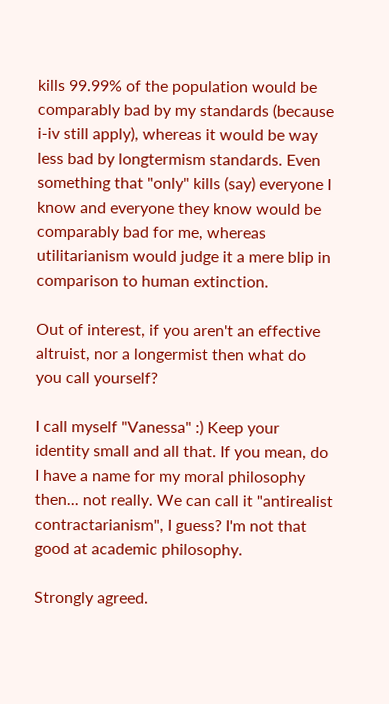kills 99.99% of the population would be comparably bad by my standards (because i-iv still apply), whereas it would be way less bad by longtermism standards. Even something that "only" kills (say) everyone I know and everyone they know would be comparably bad for me, whereas utilitarianism would judge it a mere blip in comparison to human extinction.

Out of interest, if you aren't an effective altruist, nor a longermist then what do you call yourself?

I call myself "Vanessa" :) Keep your identity small and all that. If you mean, do I have a name for my moral philosophy then... not really. We can call it "antirealist contractarianism", I guess? I'm not that good at academic philosophy.

Strongly agreed.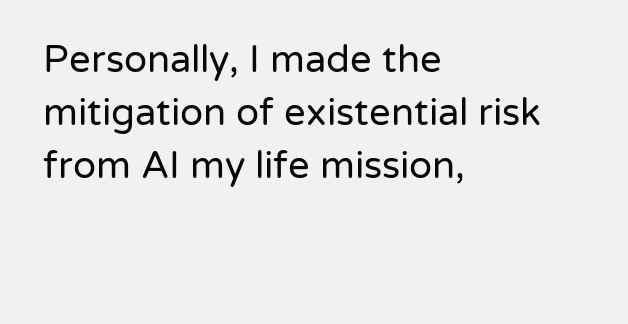Personally, I made the mitigation of existential risk from AI my life mission,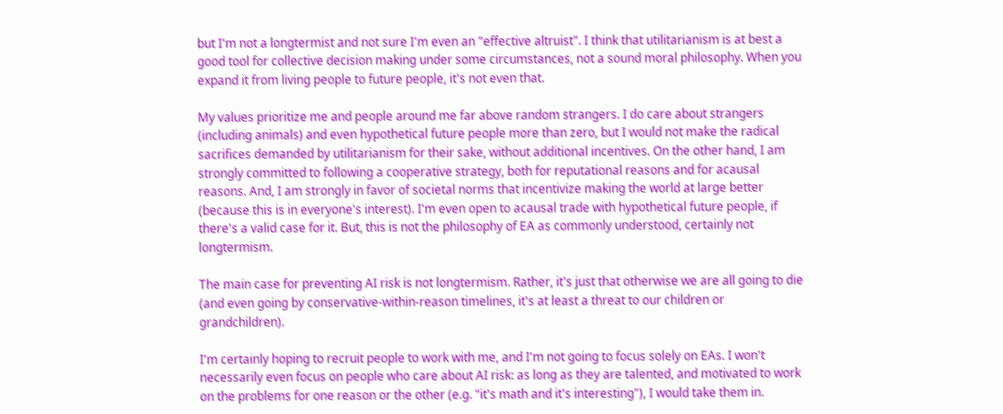but I'm not a longtermist and not sure I'm even an "effective altruist". I think that utilitarianism is at best a good tool for collective decision making under some circumstances, not a sound moral philosophy. When you expand it from living people to future people, it's not even that.

My values prioritize me and people around me far above random strangers. I do care about strangers (including animals) and even hypothetical future people more than zero, but I would not make the radical sacrifices demanded by utilitarianism for their sake, without additional incentives. On the other hand, I am strongly committed to following a cooperative strategy, both for reputational reasons and for acausal reasons. And, I am strongly in favor of societal norms that incentivize making the world at large better (because this is in everyone's interest). I'm even open to acausal trade with hypothetical future people, if there's a valid case for it. But, this is not the philosophy of EA as commonly understood, certainly not longtermism.

The main case for preventing AI risk is not longtermism. Rather, it's just that otherwise we are all going to die (and even going by conservative-within-reason timelines, it's at least a threat to our children or grandchildren).

I'm certainly hoping to recruit people to work with me, and I'm not going to focus solely on EAs. I won't necessarily even focus on people who care about AI risk: as long as they are talented, and motivated to work on the problems for one reason or the other (e.g. "it's math and it's interesting"), I would take them in.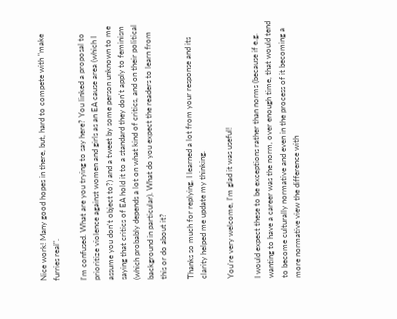Nice work! Many good hopes in there, but, hard to compete with "make furries real".

I'm confused. What are you trying to say here? You linked a proposal to prioritize violence against women and girls as an EA cause area (which I assume you don't object to?) and a tweet by some person unknown to me saying that critics of EA hold it to a standard they don't apply to feminism (which probably depends a lot on what kind of critics, and on their political background in particular). What do you expect the readers to learn from this or do about it?

Thanks so much for replying, I learned a lot from your response and its clarity helped me update my thinking.

You're very welcome, I'm glad it was useful!

I would expect these to be exceptions rather than norms (because if e.g. wanting to have a career was the norm, over enough time, that would tend to become culturally normative and even in the process of it becoming a more normative view the difference with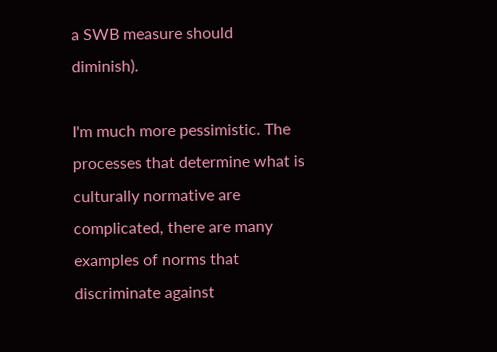a SWB measure should diminish).

I'm much more pessimistic. The processes that determine what is culturally normative are complicated, there are many examples of norms that discriminate against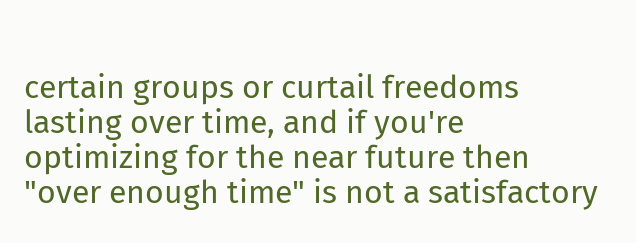certain groups or curtail freedoms lasting over time, and if you're optimizing for the near future then "over enough time" is not a satisfactory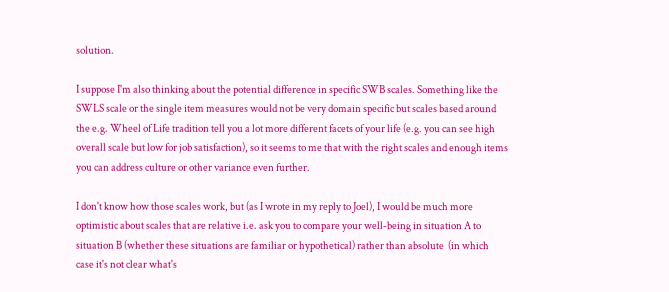solution.

I suppose I'm also thinking about the potential difference in specific SWB scales. Something like the SWLS scale or the single item measures would not be very domain specific but scales based around the e.g. Wheel of Life tradition tell you a lot more different facets of your life (e.g. you can see high overall scale but low for job satisfaction), so it seems to me that with the right scales and enough items you can address culture or other variance even further.

I don't know how those scales work, but (as I wrote in my reply to Joel), I would be much more optimistic about scales that are relative i.e. ask you to compare your well-being in situation A to situation B (whether these situations are familiar or hypothetical) rather than absolute  (in which case it's not clear what's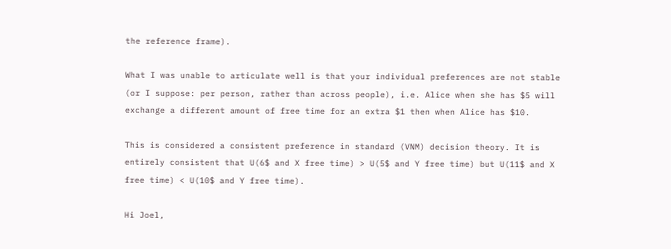the reference frame).

What I was unable to articulate well is that your individual preferences are not stable (or I suppose: per person, rather than across people), i.e. Alice when she has $5 will exchange a different amount of free time for an extra $1 then when Alice has $10.

This is considered a consistent preference in standard (VNM) decision theory. It is entirely consistent that U(6$ and X free time) > U(5$ and Y free time) but U(11$ and X free time) < U(10$ and Y free time).

Hi Joel,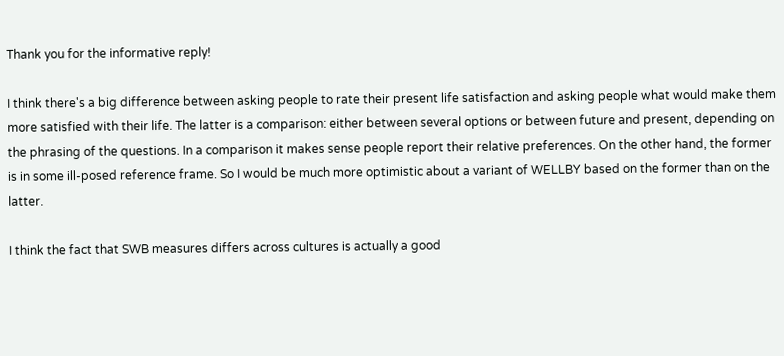Thank you for the informative reply!

I think there's a big difference between asking people to rate their present life satisfaction and asking people what would make them more satisfied with their life. The latter is a comparison: either between several options or between future and present, depending on the phrasing of the questions. In a comparison it makes sense people report their relative preferences. On the other hand, the former is in some ill-posed reference frame. So I would be much more optimistic about a variant of WELLBY based on the former than on the latter.

I think the fact that SWB measures differs across cultures is actually a good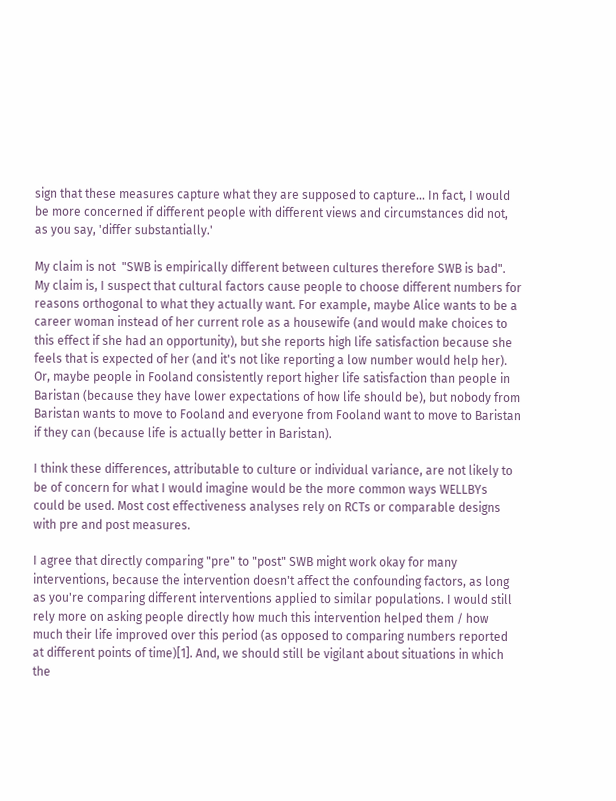sign that these measures capture what they are supposed to capture... In fact, I would be more concerned if different people with different views and circumstances did not, as you say, 'differ substantially.'

My claim is not  "SWB is empirically different between cultures therefore SWB is bad". My claim is, I suspect that cultural factors cause people to choose different numbers for reasons orthogonal to what they actually want. For example, maybe Alice wants to be a career woman instead of her current role as a housewife (and would make choices to this effect if she had an opportunity), but she reports high life satisfaction because she feels that is expected of her (and it's not like reporting a low number would help her). Or, maybe people in Fooland consistently report higher life satisfaction than people in Baristan (because they have lower expectations of how life should be), but nobody from Baristan wants to move to Fooland and everyone from Fooland want to move to Baristan if they can (because life is actually better in Baristan).

I think these differences, attributable to culture or individual variance, are not likely to be of concern for what I would imagine would be the more common ways WELLBYs could be used. Most cost effectiveness analyses rely on RCTs or comparable designs with pre and post measures.

I agree that directly comparing "pre" to "post" SWB might work okay for many interventions, because the intervention doesn't affect the confounding factors, as long as you're comparing different interventions applied to similar populations. I would still rely more on asking people directly how much this intervention helped them / how much their life improved over this period (as opposed to comparing numbers reported at different points of time)[1]. And, we should still be vigilant about situations in which the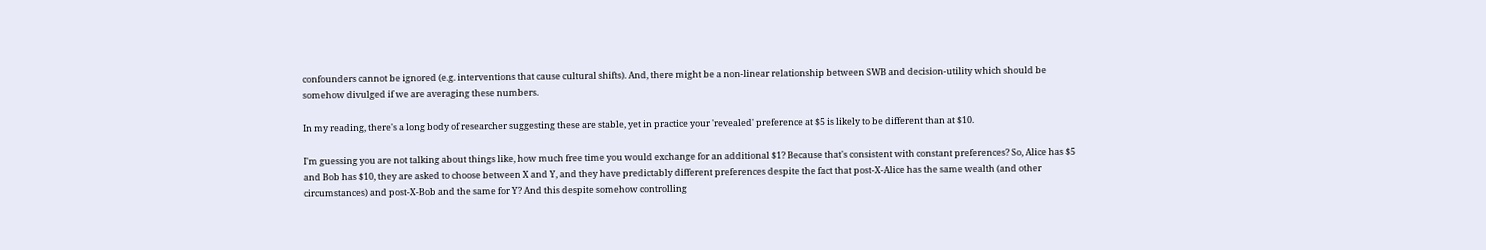confounders cannot be ignored (e.g. interventions that cause cultural shifts). And, there might be a non-linear relationship between SWB and decision-utility which should be somehow divulged if we are averaging these numbers.

In my reading, there's a long body of researcher suggesting these are stable, yet in practice your 'revealed' preference at $5 is likely to be different than at $10.

I'm guessing you are not talking about things like, how much free time you would exchange for an additional $1? Because that's consistent with constant preferences? So, Alice has $5 and Bob has $10, they are asked to choose between X and Y, and they have predictably different preferences despite the fact that post-X-Alice has the same wealth (and other circumstances) and post-X-Bob and the same for Y? And this despite somehow controlling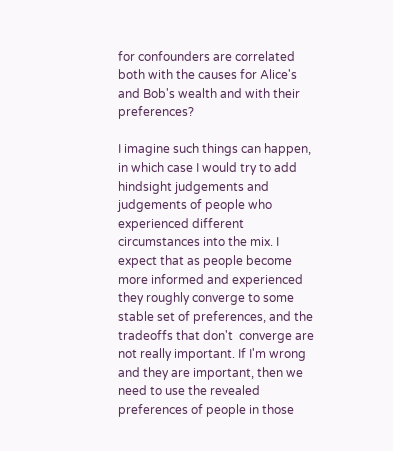for confounders are correlated both with the causes for Alice's and Bob's wealth and with their preferences?

I imagine such things can happen, in which case I would try to add hindsight judgements and judgements of people who experienced different circumstances into the mix. I expect that as people become more informed and experienced they roughly converge to some stable set of preferences, and the tradeoffs that don't  converge are not really important. If I'm wrong and they are important, then we need to use the revealed preferences of people in those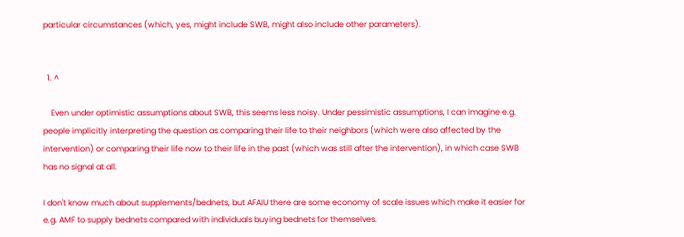particular circumstances (which, yes, might include SWB, might also include other parameters).


  1. ^

    Even under optimistic assumptions about SWB, this seems less noisy. Under pessimistic assumptions, I can imagine e.g. people implicitly interpreting the question as comparing their life to their neighbors (which were also affected by the intervention) or comparing their life now to their life in the past (which was still after the intervention), in which case SWB has no signal at all.

I don't know much about supplements/bednets, but AFAIU there are some economy of scale issues which make it easier for e.g. AMF to supply bednets compared with individuals buying bednets for themselves.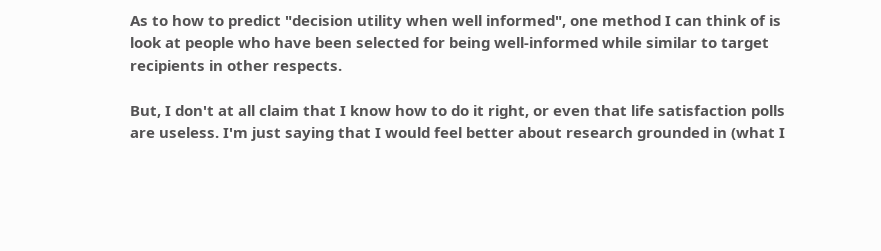As to how to predict "decision utility when well informed", one method I can think of is look at people who have been selected for being well-informed while similar to target recipients in other respects.

But, I don't at all claim that I know how to do it right, or even that life satisfaction polls are useless. I'm just saying that I would feel better about research grounded in (what I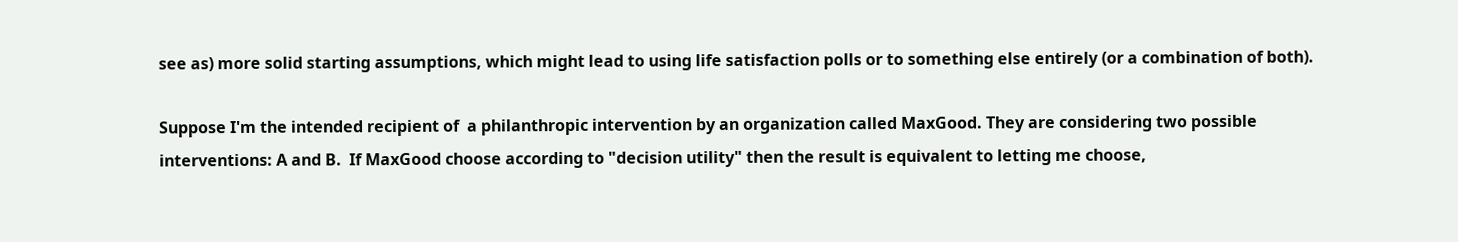see as) more solid starting assumptions, which might lead to using life satisfaction polls or to something else entirely (or a combination of both).

Suppose I'm the intended recipient of  a philanthropic intervention by an organization called MaxGood. They are considering two possible interventions: A and B.  If MaxGood choose according to "decision utility" then the result is equivalent to letting me choose,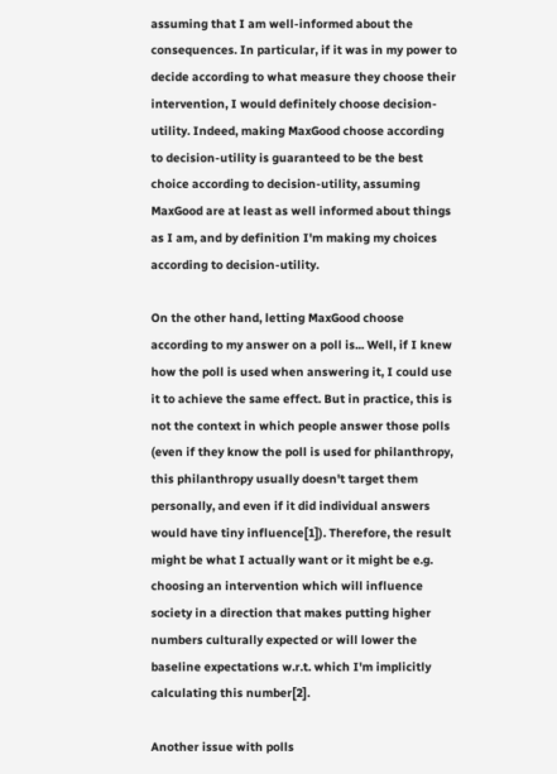assuming that I am well-informed about the consequences. In particular, if it was in my power to decide according to what measure they choose their intervention, I would definitely choose decision-utility. Indeed, making MaxGood choose according to decision-utility is guaranteed to be the best choice according to decision-utility, assuming MaxGood are at least as well informed about things as I am, and by definition I'm making my choices according to decision-utility.

On the other hand, letting MaxGood choose according to my answer on a poll is... Well, if I knew how the poll is used when answering it, I could use it to achieve the same effect. But in practice, this is not the context in which people answer those polls (even if they know the poll is used for philanthropy, this philanthropy usually doesn't target them personally, and even if it did individual answers would have tiny influence[1]). Therefore, the result might be what I actually want or it might be e.g. choosing an intervention which will influence society in a direction that makes putting higher numbers culturally expected or will lower the baseline expectations w.r.t. which I'm implicitly calculating this number[2].

Another issue with polls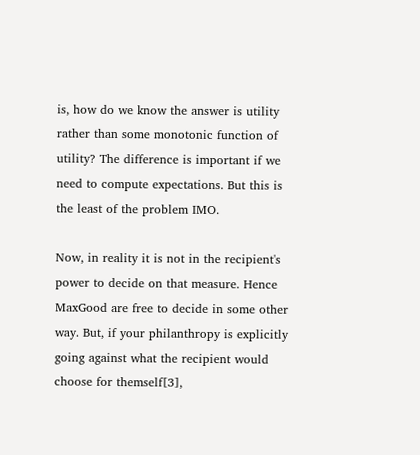is, how do we know the answer is utility rather than some monotonic function of utility? The difference is important if we need to compute expectations. But this is the least of the problem IMO.

Now, in reality it is not in the recipient's power to decide on that measure. Hence MaxGood are free to decide in some other way. But, if your philanthropy is explicitly going against what the recipient would choose for themself[3],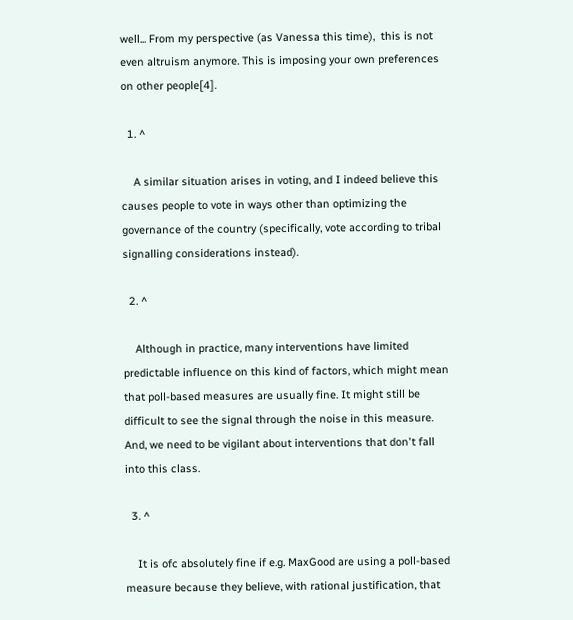well... From my perspective (as Vanessa this time),  this is not even altruism anymore. This is imposing your own preferences on other people[4].

  1. ^

    A similar situation arises in voting, and I indeed believe this causes people to vote in ways other than optimizing the governance of the country (specifically, vote according to tribal signalling considerations instead).

  2. ^

    Although in practice, many interventions have limited predictable influence on this kind of factors, which might mean that poll-based measures are usually fine. It might still be difficult to see the signal through the noise in this measure. And, we need to be vigilant about interventions that don't fall into this class.

  3. ^

    It is ofc absolutely fine if e.g. MaxGood are using a poll-based measure because they believe, with rational justification, that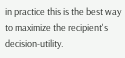in practice this is the best way to maximize the recipient's decision-utility.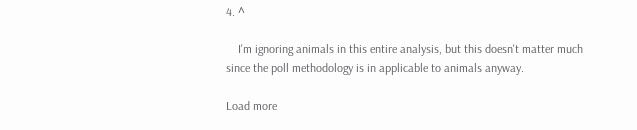4. ^

    I'm ignoring animals in this entire analysis, but this doesn't matter much since the poll methodology is in applicable to animals anyway.

Load more